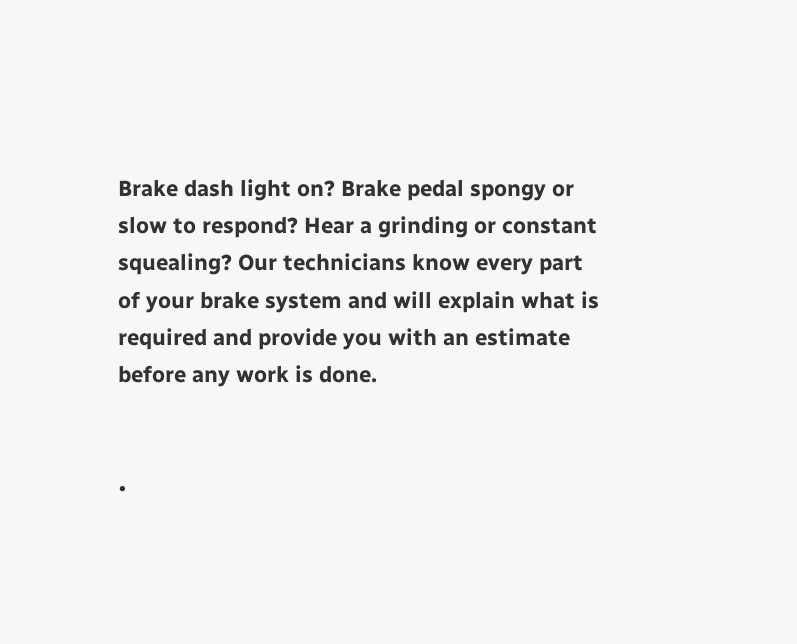Brake dash light on? Brake pedal spongy or slow to respond? Hear a grinding or constant squealing? Our technicians know every part of your brake system and will explain what is required and provide you with an estimate before any work is done.


•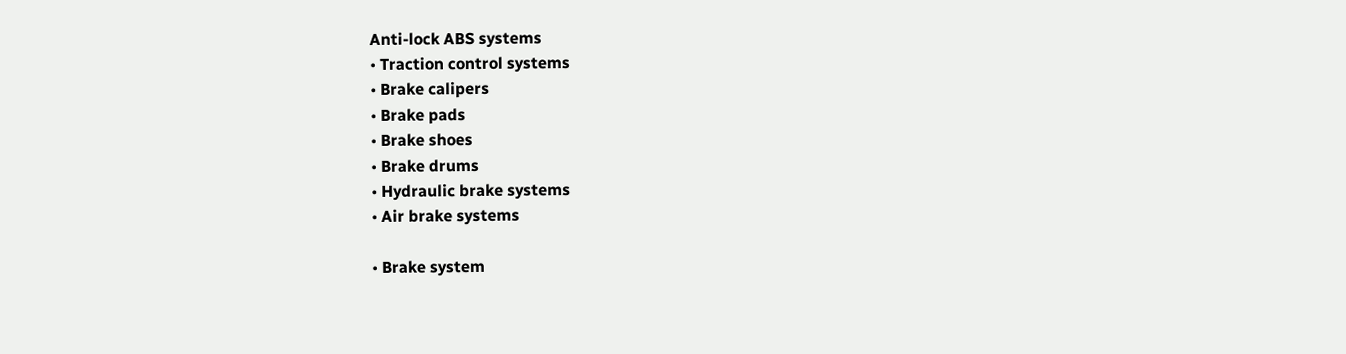Anti-lock ABS systems
• Traction control systems
• Brake calipers
• Brake pads
• Brake shoes
• Brake drums
• Hydraulic brake systems
• Air brake systems

• Brake system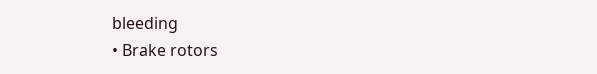bleeding
• Brake rotors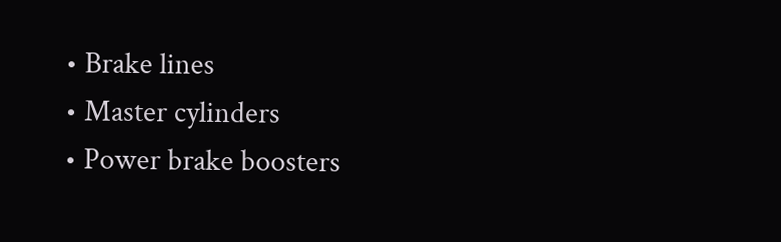• Brake lines
• Master cylinders
• Power brake boosters